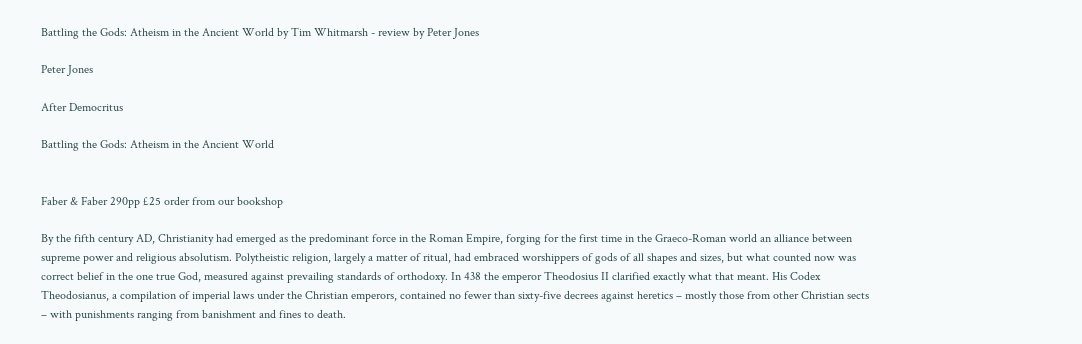Battling the Gods: Atheism in the Ancient World by Tim Whitmarsh - review by Peter Jones

Peter Jones

After Democritus

Battling the Gods: Atheism in the Ancient World


Faber & Faber 290pp £25 order from our bookshop

By the fifth century AD, Christianity had emerged as the predominant force in the Roman Empire, forging for the first time in the Graeco-Roman world an alliance between supreme power and religious absolutism. Polytheistic religion, largely a matter of ritual, had embraced worshippers of gods of all shapes and sizes, but what counted now was correct belief in the one true God, measured against prevailing standards of orthodoxy. In 438 the emperor Theodosius II clarified exactly what that meant. His Codex Theodosianus, a compilation of imperial laws under the Christian emperors, contained no fewer than sixty-five decrees against heretics – mostly those from other Christian sects – with punishments ranging from banishment and fines to death.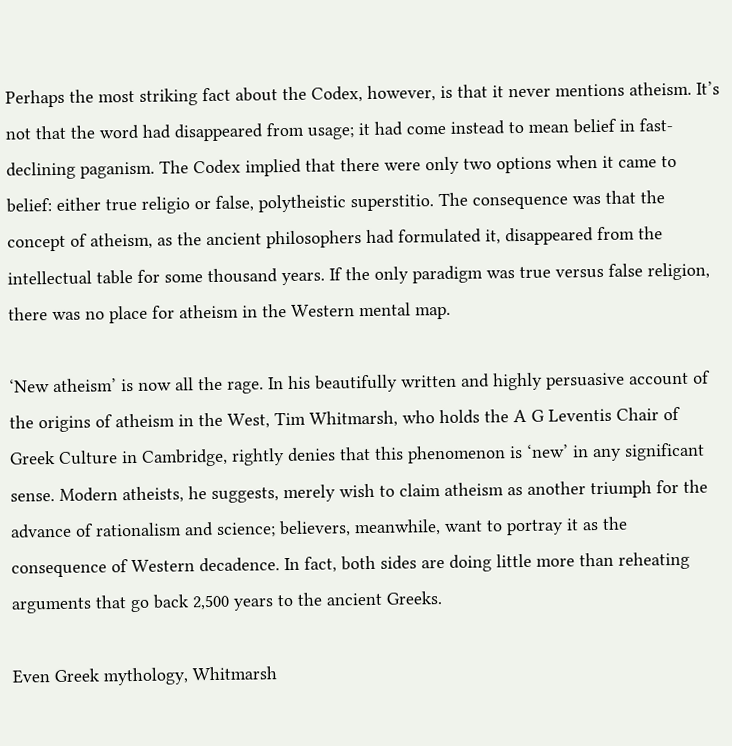Perhaps the most striking fact about the Codex, however, is that it never mentions atheism. It’s not that the word had disappeared from usage; it had come instead to mean belief in fast-declining paganism. The Codex implied that there were only two options when it came to belief: either true religio or false, polytheistic superstitio. The consequence was that the concept of atheism, as the ancient philosophers had formulated it, disappeared from the intellectual table for some thousand years. If the only paradigm was true versus false religion, there was no place for atheism in the Western mental map.

‘New atheism’ is now all the rage. In his beautifully written and highly persuasive account of the origins of atheism in the West, Tim Whitmarsh, who holds the A G Leventis Chair of Greek Culture in Cambridge, rightly denies that this phenomenon is ‘new’ in any significant sense. Modern atheists, he suggests, merely wish to claim atheism as another triumph for the advance of rationalism and science; believers, meanwhile, want to portray it as the consequence of Western decadence. In fact, both sides are doing little more than reheating arguments that go back 2,500 years to the ancient Greeks.

Even Greek mythology, Whitmarsh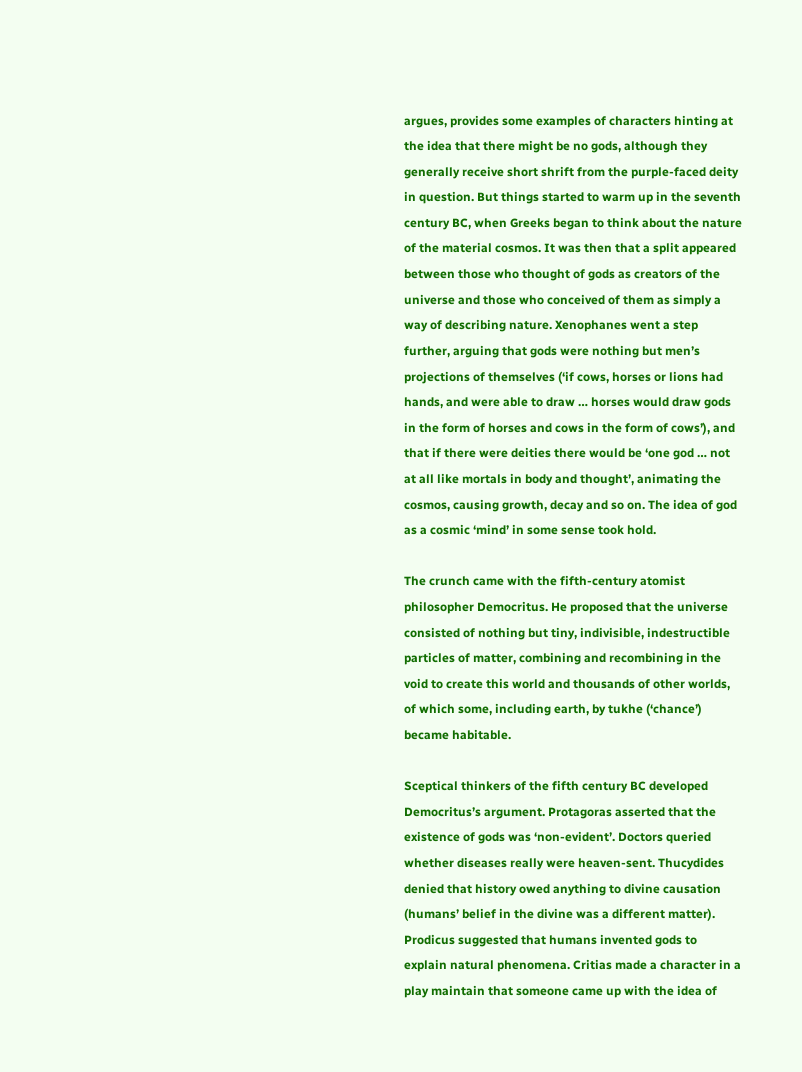argues, provides some examples of characters hinting at the idea that there might be no gods, although they generally receive short shrift from the purple-faced deity in question. But things started to warm up in the seventh century BC, when Greeks began to think about the nature of the material cosmos. It was then that a split appeared between those who thought of gods as creators of the universe and those who conceived of them as simply a way of describing nature. Xenophanes went a step further, arguing that gods were nothing but men’s projections of themselves (‘if cows, horses or lions had hands, and were able to draw … horses would draw gods in the form of horses and cows in the form of cows’), and that if there were deities there would be ‘one god … not at all like mortals in body and thought’, animating the cosmos, causing growth, decay and so on. The idea of god as a cosmic ‘mind’ in some sense took hold.

The crunch came with the fifth-century atomist philosopher Democritus. He proposed that the universe consisted of nothing but tiny, indivisible, indestructible particles of matter, combining and recombining in the void to create this world and thousands of other worlds, of which some, including earth, by tukhe (‘chance’) became habitable.

Sceptical thinkers of the fifth century BC developed Democritus’s argument. Protagoras asserted that the existence of gods was ‘non-evident’. Doctors queried whether diseases really were heaven-sent. Thucydides denied that history owed anything to divine causation (humans’ belief in the divine was a different matter). Prodicus suggested that humans invented gods to explain natural phenomena. Critias made a character in a play maintain that someone came up with the idea of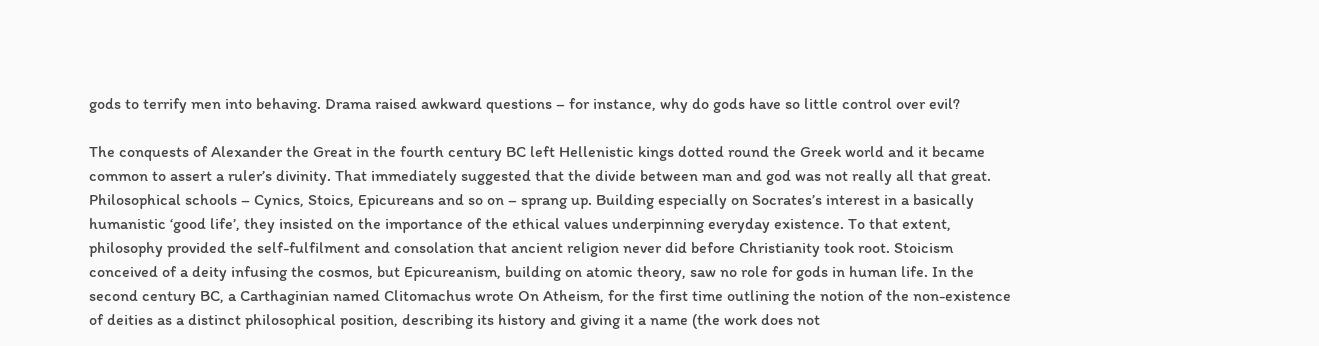gods to terrify men into behaving. Drama raised awkward questions – for instance, why do gods have so little control over evil?

The conquests of Alexander the Great in the fourth century BC left Hellenistic kings dotted round the Greek world and it became common to assert a ruler’s divinity. That immediately suggested that the divide between man and god was not really all that great. Philosophical schools – Cynics, Stoics, Epicureans and so on – sprang up. Building especially on Socrates’s interest in a basically humanistic ‘good life’, they insisted on the importance of the ethical values underpinning everyday existence. To that extent, philosophy provided the self-fulfilment and consolation that ancient religion never did before Christianity took root. Stoicism conceived of a deity infusing the cosmos, but Epicureanism, building on atomic theory, saw no role for gods in human life. In the second century BC, a Carthaginian named Clitomachus wrote On Atheism, for the first time outlining the notion of the non-existence of deities as a distinct philosophical position, describing its history and giving it a name (the work does not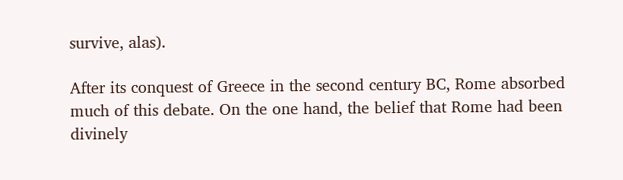survive, alas).

After its conquest of Greece in the second century BC, Rome absorbed much of this debate. On the one hand, the belief that Rome had been divinely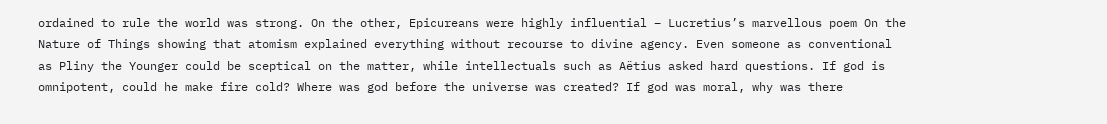ordained to rule the world was strong. On the other, Epicureans were highly influential – Lucretius’s marvellous poem On the Nature of Things showing that atomism explained everything without recourse to divine agency. Even someone as conventional as Pliny the Younger could be sceptical on the matter, while intellectuals such as Aëtius asked hard questions. If god is omnipotent, could he make fire cold? Where was god before the universe was created? If god was moral, why was there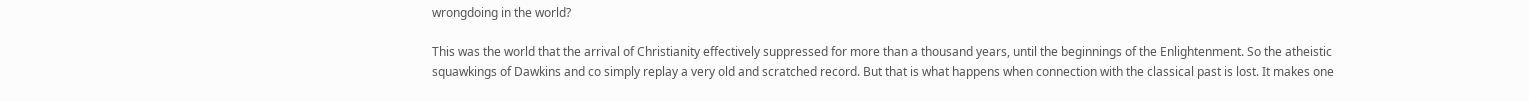wrongdoing in the world?

This was the world that the arrival of Christianity effectively suppressed for more than a thousand years, until the beginnings of the Enlightenment. So the atheistic squawkings of Dawkins and co simply replay a very old and scratched record. But that is what happens when connection with the classical past is lost. It makes one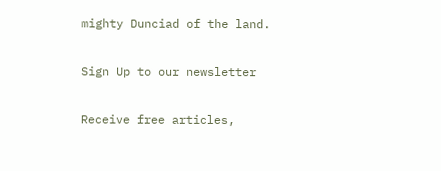mighty Dunciad of the land.

Sign Up to our newsletter

Receive free articles,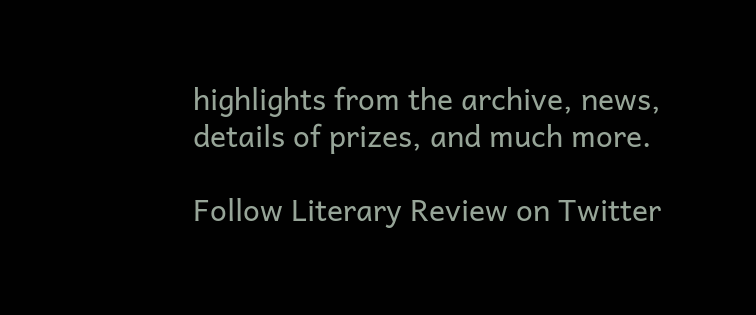highlights from the archive, news, details of prizes, and much more.

Follow Literary Review on Twitter